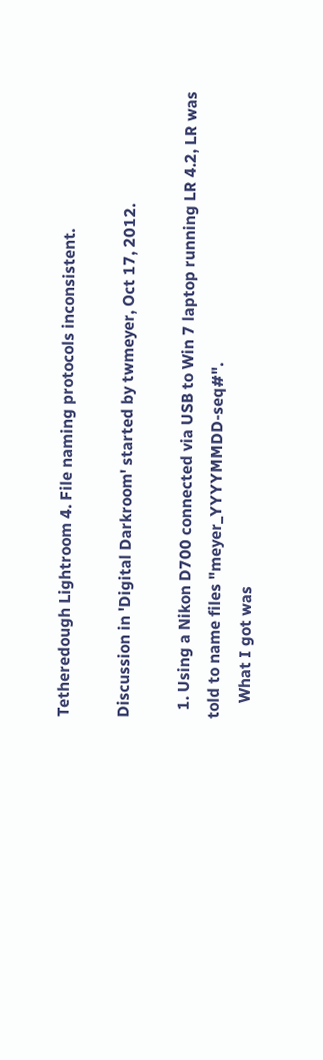Tetheredough Lightroom 4. File naming protocols inconsistent.

Discussion in 'Digital Darkroom' started by twmeyer, Oct 17, 2012.

  1. Using a Nikon D700 connected via USB to Win 7 laptop running LR 4.2, LR was told to name files "meyer_YYYYMMDD-seq#".
    What I got was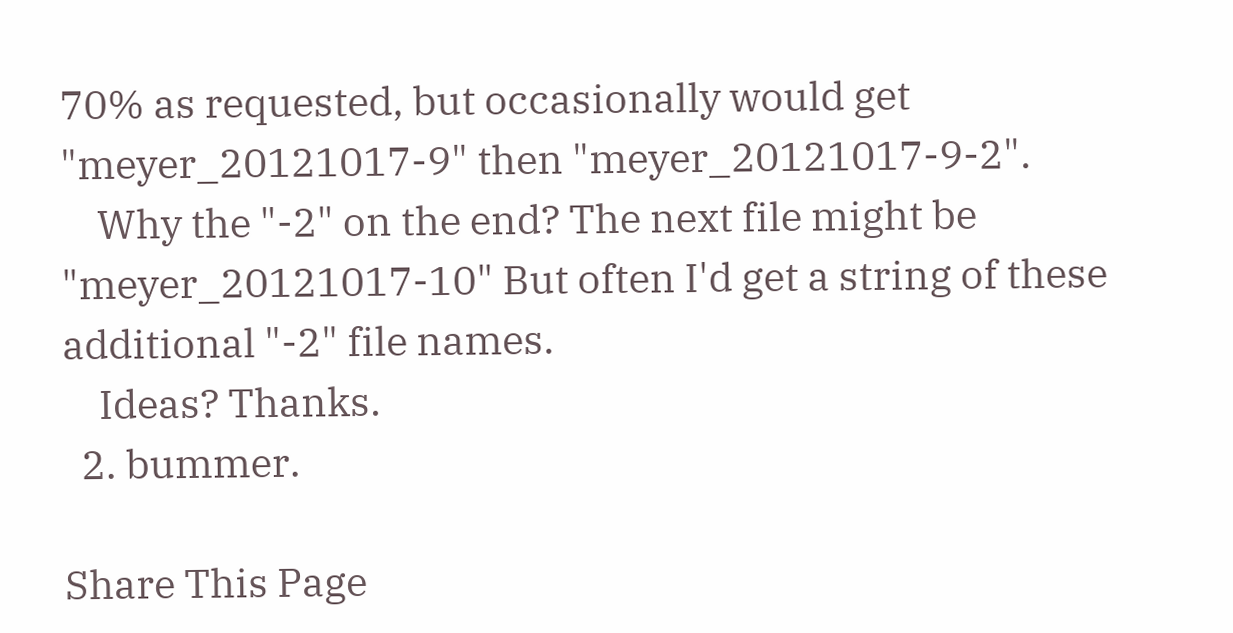70% as requested, but occasionally would get "meyer_20121017-9" then "meyer_20121017-9-2".
    Why the "-2" on the end? The next file might be "meyer_20121017-10" But often I'd get a string of these additional "-2" file names.
    Ideas? Thanks.
  2. bummer.

Share This Page